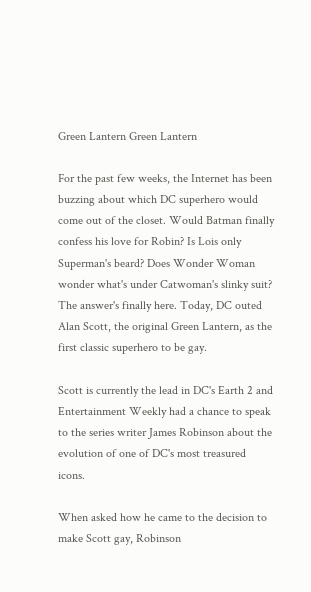Green Lantern Green Lantern

For the past few weeks, the Internet has been buzzing about which DC superhero would come out of the closet. Would Batman finally confess his love for Robin? Is Lois only Superman's beard? Does Wonder Woman wonder what's under Catwoman's slinky suit? The answer's finally here. Today, DC outed Alan Scott, the original Green Lantern, as the first classic superhero to be gay.

Scott is currently the lead in DC's Earth 2 and Entertainment Weekly had a chance to speak to the series writer James Robinson about the evolution of one of DC's most treasured icons.

When asked how he came to the decision to make Scott gay, Robinson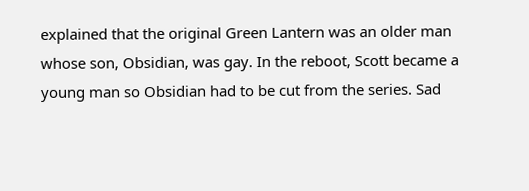explained that the original Green Lantern was an older man whose son, Obsidian, was gay. In the reboot, Scott became a young man so Obsidian had to be cut from the series. Sad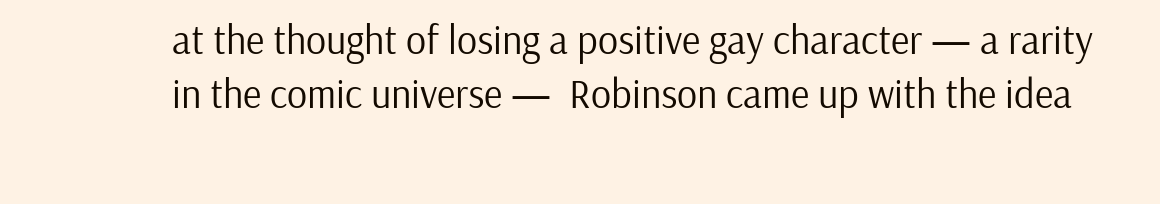at the thought of losing a positive gay character — a rarity in the comic universe —  Robinson came up with the idea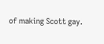of making Scott gay.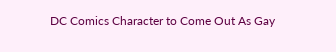DC Comics Character to Come Out As Gay